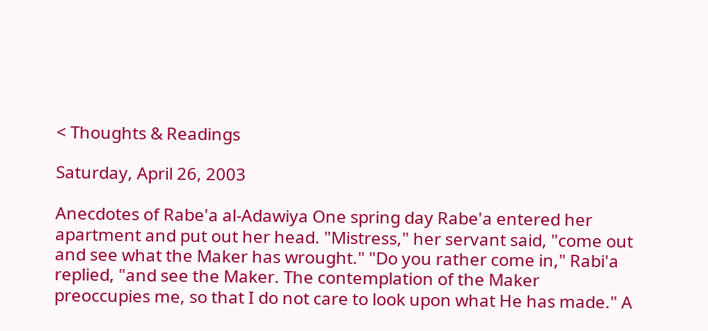< Thoughts & Readings

Saturday, April 26, 2003

Anecdotes of Rabe'a al-Adawiya One spring day Rabe'a entered her apartment and put out her head. "Mistress," her servant said, "come out and see what the Maker has wrought." "Do you rather come in," Rabi'a replied, "and see the Maker. The contemplation of the Maker preoccupies me, so that I do not care to look upon what He has made." A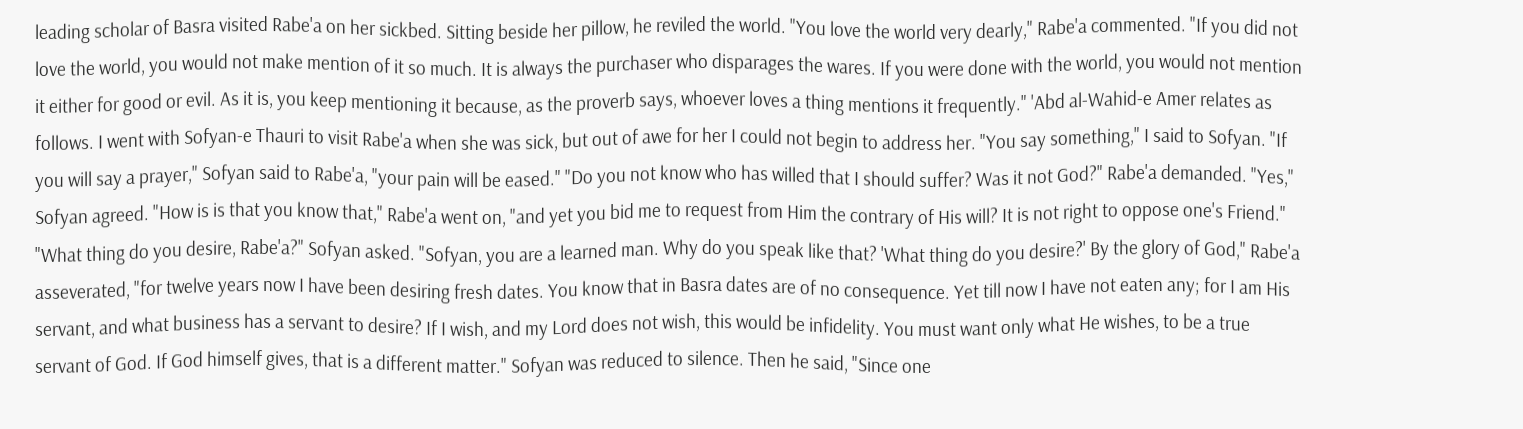leading scholar of Basra visited Rabe'a on her sickbed. Sitting beside her pillow, he reviled the world. "You love the world very dearly," Rabe'a commented. "If you did not love the world, you would not make mention of it so much. It is always the purchaser who disparages the wares. If you were done with the world, you would not mention it either for good or evil. As it is, you keep mentioning it because, as the proverb says, whoever loves a thing mentions it frequently." 'Abd al-Wahid-e Amer relates as follows. I went with Sofyan-e Thauri to visit Rabe'a when she was sick, but out of awe for her I could not begin to address her. "You say something," I said to Sofyan. "If you will say a prayer," Sofyan said to Rabe'a, "your pain will be eased." "Do you not know who has willed that I should suffer? Was it not God?" Rabe'a demanded. "Yes," Sofyan agreed. "How is is that you know that," Rabe'a went on, "and yet you bid me to request from Him the contrary of His will? It is not right to oppose one's Friend." "What thing do you desire, Rabe'a?" Sofyan asked. "Sofyan, you are a learned man. Why do you speak like that? 'What thing do you desire?' By the glory of God," Rabe'a asseverated, "for twelve years now I have been desiring fresh dates. You know that in Basra dates are of no consequence. Yet till now I have not eaten any; for I am His servant, and what business has a servant to desire? If I wish, and my Lord does not wish, this would be infidelity. You must want only what He wishes, to be a true servant of God. If God himself gives, that is a different matter." Sofyan was reduced to silence. Then he said, "Since one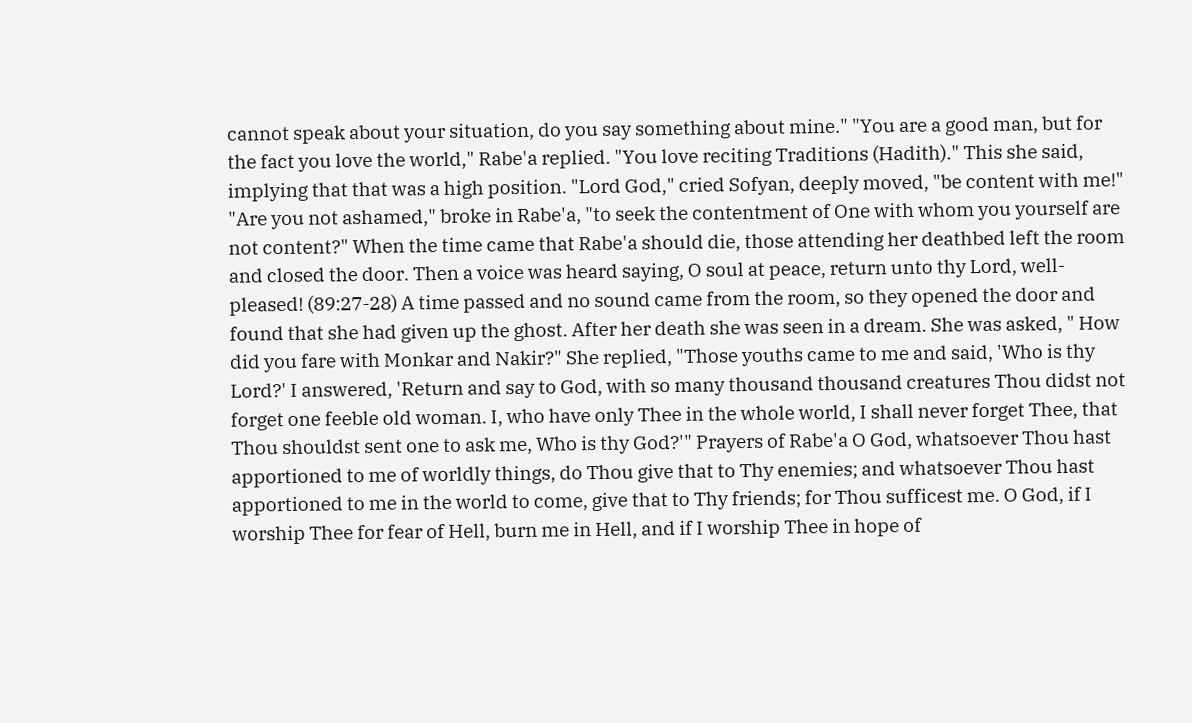cannot speak about your situation, do you say something about mine." "You are a good man, but for the fact you love the world," Rabe'a replied. "You love reciting Traditions (Hadith)." This she said, implying that that was a high position. "Lord God," cried Sofyan, deeply moved, "be content with me!" "Are you not ashamed," broke in Rabe'a, "to seek the contentment of One with whom you yourself are not content?" When the time came that Rabe'a should die, those attending her deathbed left the room and closed the door. Then a voice was heard saying, O soul at peace, return unto thy Lord, well-pleased! (89:27-28) A time passed and no sound came from the room, so they opened the door and found that she had given up the ghost. After her death she was seen in a dream. She was asked, " How did you fare with Monkar and Nakir?" She replied, "Those youths came to me and said, 'Who is thy Lord?' I answered, 'Return and say to God, with so many thousand thousand creatures Thou didst not forget one feeble old woman. I, who have only Thee in the whole world, I shall never forget Thee, that Thou shouldst sent one to ask me, Who is thy God?'" Prayers of Rabe'a O God, whatsoever Thou hast apportioned to me of worldly things, do Thou give that to Thy enemies; and whatsoever Thou hast apportioned to me in the world to come, give that to Thy friends; for Thou sufficest me. O God, if I worship Thee for fear of Hell, burn me in Hell, and if I worship Thee in hope of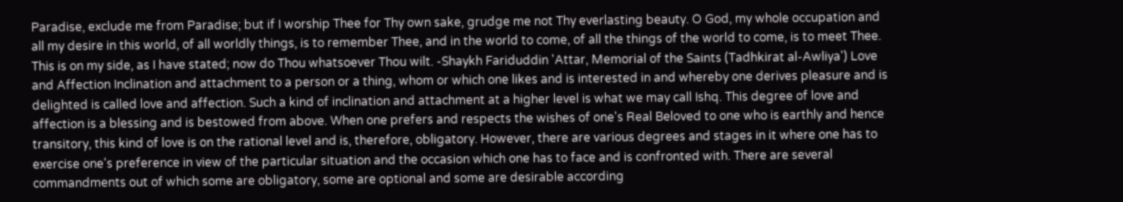Paradise, exclude me from Paradise; but if I worship Thee for Thy own sake, grudge me not Thy everlasting beauty. O God, my whole occupation and all my desire in this world, of all worldly things, is to remember Thee, and in the world to come, of all the things of the world to come, is to meet Thee. This is on my side, as I have stated; now do Thou whatsoever Thou wilt. -Shaykh Fariduddin 'Attar, Memorial of the Saints (Tadhkirat al-Awliya') Love and Affection Inclination and attachment to a person or a thing, whom or which one likes and is interested in and whereby one derives pleasure and is delighted is called love and affection. Such a kind of inclination and attachment at a higher level is what we may call Ishq. This degree of love and affection is a blessing and is bestowed from above. When one prefers and respects the wishes of one's Real Beloved to one who is earthly and hence transitory, this kind of love is on the rational level and is, therefore, obligatory. However, there are various degrees and stages in it where one has to exercise one's preference in view of the particular situation and the occasion which one has to face and is confronted with. There are several commandments out of which some are obligatory, some are optional and some are desirable according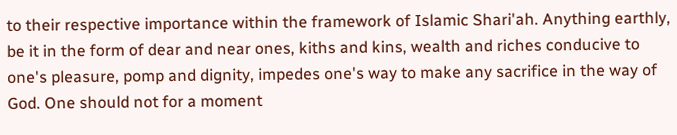to their respective importance within the framework of Islamic Shari'ah. Anything earthly, be it in the form of dear and near ones, kiths and kins, wealth and riches conducive to one's pleasure, pomp and dignity, impedes one's way to make any sacrifice in the way of God. One should not for a moment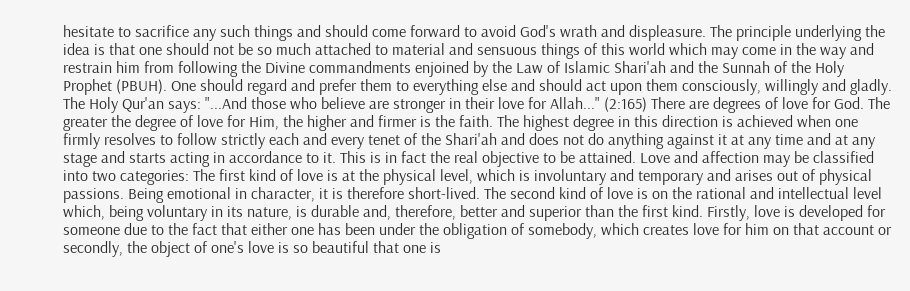hesitate to sacrifice any such things and should come forward to avoid God's wrath and displeasure. The principle underlying the idea is that one should not be so much attached to material and sensuous things of this world which may come in the way and restrain him from following the Divine commandments enjoined by the Law of Islamic Shari'ah and the Sunnah of the Holy Prophet (PBUH). One should regard and prefer them to everything else and should act upon them consciously, willingly and gladly. The Holy Qur'an says: "...And those who believe are stronger in their love for Allah..." (2:165) There are degrees of love for God. The greater the degree of love for Him, the higher and firmer is the faith. The highest degree in this direction is achieved when one firmly resolves to follow strictly each and every tenet of the Shari'ah and does not do anything against it at any time and at any stage and starts acting in accordance to it. This is in fact the real objective to be attained. Love and affection may be classified into two categories: The first kind of love is at the physical level, which is involuntary and temporary and arises out of physical passions. Being emotional in character, it is therefore short-lived. The second kind of love is on the rational and intellectual level which, being voluntary in its nature, is durable and, therefore, better and superior than the first kind. Firstly, love is developed for someone due to the fact that either one has been under the obligation of somebody, which creates love for him on that account or secondly, the object of one's love is so beautiful that one is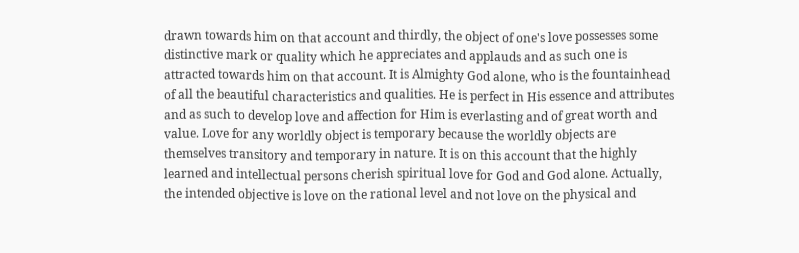drawn towards him on that account and thirdly, the object of one's love possesses some distinctive mark or quality which he appreciates and applauds and as such one is attracted towards him on that account. It is Almighty God alone, who is the fountainhead of all the beautiful characteristics and qualities. He is perfect in His essence and attributes and as such to develop love and affection for Him is everlasting and of great worth and value. Love for any worldly object is temporary because the worldly objects are themselves transitory and temporary in nature. It is on this account that the highly learned and intellectual persons cherish spiritual love for God and God alone. Actually, the intended objective is love on the rational level and not love on the physical and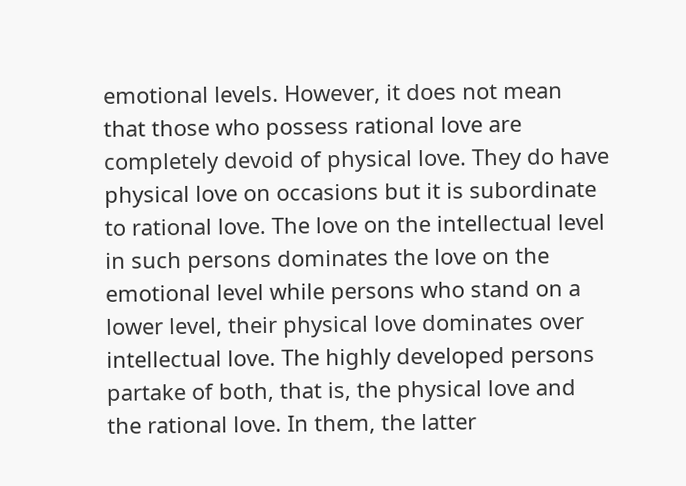emotional levels. However, it does not mean that those who possess rational love are completely devoid of physical love. They do have physical love on occasions but it is subordinate to rational love. The love on the intellectual level in such persons dominates the love on the emotional level while persons who stand on a lower level, their physical love dominates over intellectual love. The highly developed persons partake of both, that is, the physical love and the rational love. In them, the latter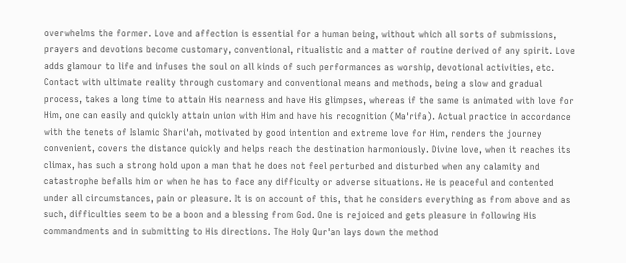overwhelms the former. Love and affection is essential for a human being, without which all sorts of submissions, prayers and devotions become customary, conventional, ritualistic and a matter of routine derived of any spirit. Love adds glamour to life and infuses the soul on all kinds of such performances as worship, devotional activities, etc. Contact with ultimate reality through customary and conventional means and methods, being a slow and gradual process, takes a long time to attain His nearness and have His glimpses, whereas if the same is animated with love for Him, one can easily and quickly attain union with Him and have his recognition (Ma'rifa). Actual practice in accordance with the tenets of Islamic Shari'ah, motivated by good intention and extreme love for Him, renders the journey convenient, covers the distance quickly and helps reach the destination harmoniously. Divine love, when it reaches its climax, has such a strong hold upon a man that he does not feel perturbed and disturbed when any calamity and catastrophe befalls him or when he has to face any difficulty or adverse situations. He is peaceful and contented under all circumstances, pain or pleasure. It is on account of this, that he considers everything as from above and as such, difficulties seem to be a boon and a blessing from God. One is rejoiced and gets pleasure in following His commandments and in submitting to His directions. The Holy Qur'an lays down the method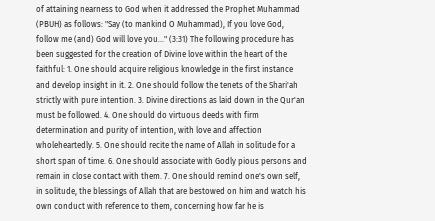of attaining nearness to God when it addressed the Prophet Muhammad (PBUH) as follows: "Say (to mankind O Muhammad), If you love God, follow me (and) God will love you..." (3:31) The following procedure has been suggested for the creation of Divine love within the heart of the faithful: 1. One should acquire religious knowledge in the first instance and develop insight in it. 2. One should follow the tenets of the Shari'ah strictly with pure intention. 3. Divine directions as laid down in the Qur'an must be followed. 4. One should do virtuous deeds with firm determination and purity of intention, with love and affection wholeheartedly. 5. One should recite the name of Allah in solitude for a short span of time. 6. One should associate with Godly pious persons and remain in close contact with them. 7. One should remind one's own self, in solitude, the blessings of Allah that are bestowed on him and watch his own conduct with reference to them, concerning how far he is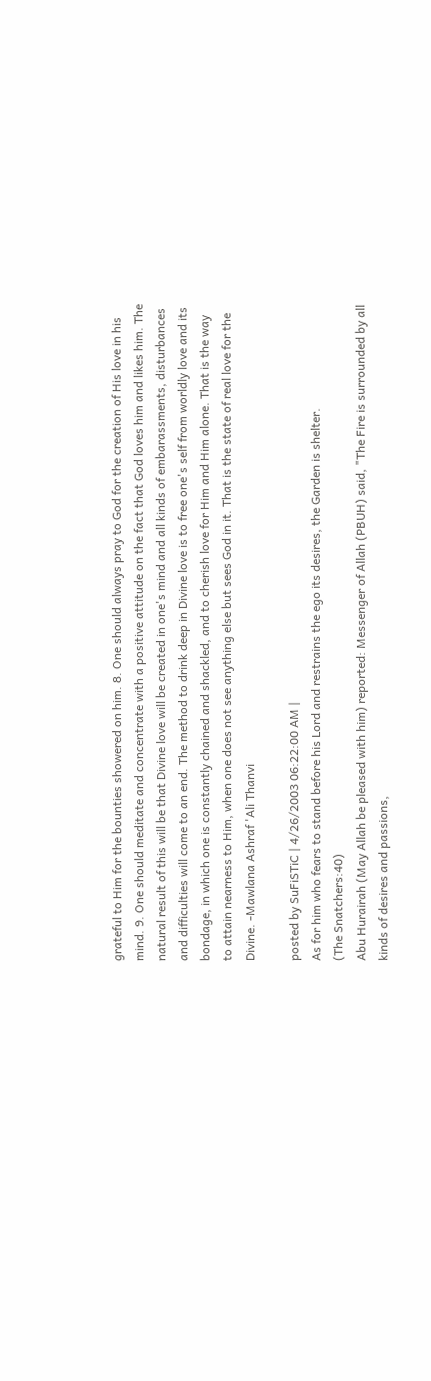grateful to Him for the bounties showered on him. 8. One should always pray to God for the creation of His love in his mind. 9. One should meditate and concentrate with a positive attitude on the fact that God loves him and likes him. The natural result of this will be that Divine love will be created in one's mind and all kinds of embarassments, disturbances and difficulties will come to an end. The method to drink deep in Divine love is to free one's self from worldly love and its bondage, in which one is constantly chained and shackled, and to cherish love for Him and Him alone. That is the way to attain nearness to Him, when one does not see anything else but sees God in it. That is the state of real love for the Divine. -Mawlana Ashraf 'Ali Thanvi

posted by SuFiSTiC | 4/26/2003 06:22:00 AM |
As for him who fears to stand before his Lord and restrains the ego its desires, the Garden is shelter.
(The Snatchers:40)
Abu Hurairah (May Allah be pleased with him) reported: Messenger of Allah (PBUH) said, "The Fire is surrounded by all kinds of desires and passions,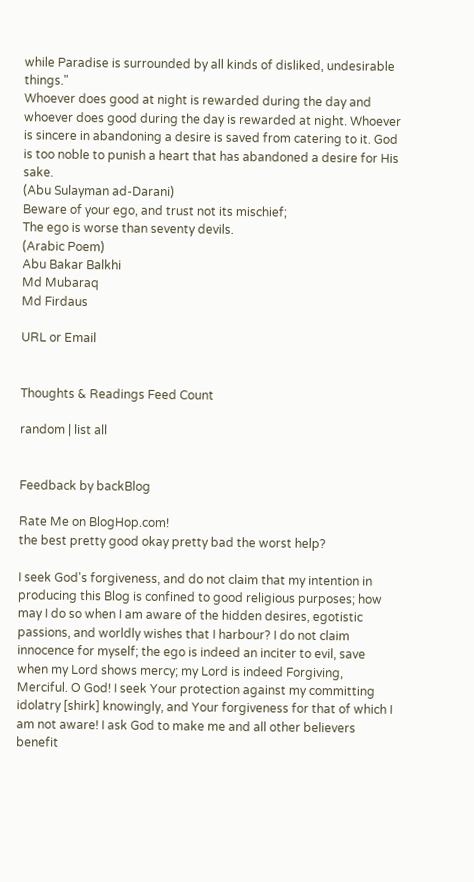while Paradise is surrounded by all kinds of disliked, undesirable things."
Whoever does good at night is rewarded during the day and whoever does good during the day is rewarded at night. Whoever is sincere in abandoning a desire is saved from catering to it. God is too noble to punish a heart that has abandoned a desire for His sake.
(Abu Sulayman ad-Darani)
Beware of your ego, and trust not its mischief;
The ego is worse than seventy devils.
(Arabic Poem)
Abu Bakar Balkhi
Md Mubaraq
Md Firdaus

URL or Email


Thoughts & Readings Feed Count

random | list all


Feedback by backBlog

Rate Me on BlogHop.com!
the best pretty good okay pretty bad the worst help?

I seek God's forgiveness, and do not claim that my intention in producing this Blog is confined to good religious purposes; how may I do so when I am aware of the hidden desires, egotistic passions, and worldly wishes that I harbour? I do not claim innocence for myself; the ego is indeed an inciter to evil, save when my Lord shows mercy; my Lord is indeed Forgiving, Merciful. O God! I seek Your protection against my committing idolatry [shirk] knowingly, and Your forgiveness for that of which I am not aware! I ask God to make me and all other believers benefit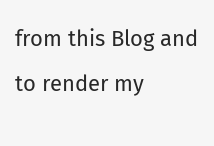from this Blog and to render my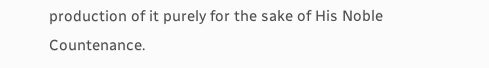production of it purely for the sake of His Noble Countenance.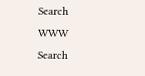Search WWW Search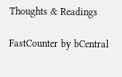Thoughts & Readings

FastCounter by bCentral